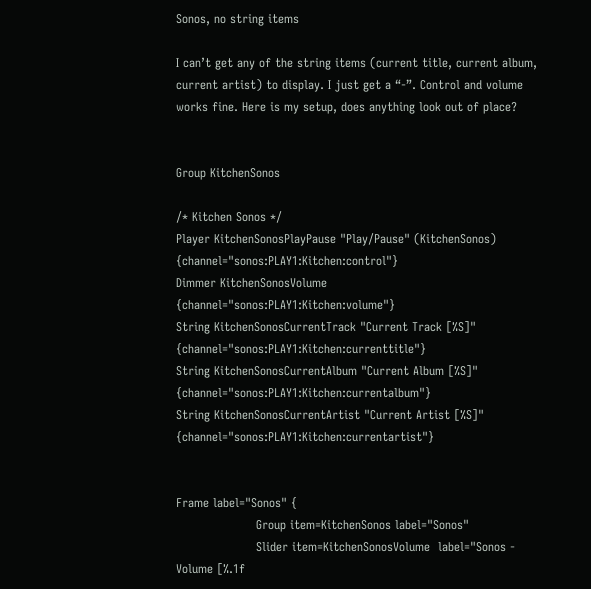Sonos, no string items

I can’t get any of the string items (current title, current album, current artist) to display. I just get a “-”. Control and volume works fine. Here is my setup, does anything look out of place?


Group KitchenSonos

/* Kitchen Sonos */
Player KitchenSonosPlayPause "Play/Pause" (KitchenSonos) {channel="sonos:PLAY1:Kitchen:control"}
Dimmer KitchenSonosVolume {channel="sonos:PLAY1:Kitchen:volume"}
String KitchenSonosCurrentTrack "Current Track [%S]" {channel="sonos:PLAY1:Kitchen:currenttitle"}
String KitchenSonosCurrentAlbum "Current Album [%S]" {channel="sonos:PLAY1:Kitchen:currentalbum"}
String KitchenSonosCurrentArtist "Current Artist [%S]" {channel="sonos:PLAY1:Kitchen:currentartist"}


Frame label="Sonos" {
                    Group item=KitchenSonos label="Sonos"
                    Slider item=KitchenSonosVolume  label="Sonos - Volume [%.1f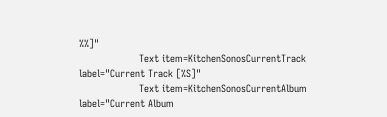%%]"
                    Text item=KitchenSonosCurrentTrack label="Current Track [%S]"
                    Text item=KitchenSonosCurrentAlbum label="Current Album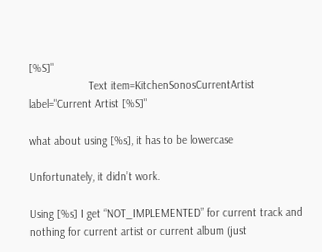[%S]"
                    Text item=KitchenSonosCurrentArtist label="Current Artist [%S]"

what about using [%s], it has to be lowercase

Unfortunately, it didn’t work.

Using [%s] I get “NOT_IMPLEMENTED” for current track and nothing for current artist or current album (just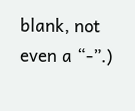blank, not even a “-”.)